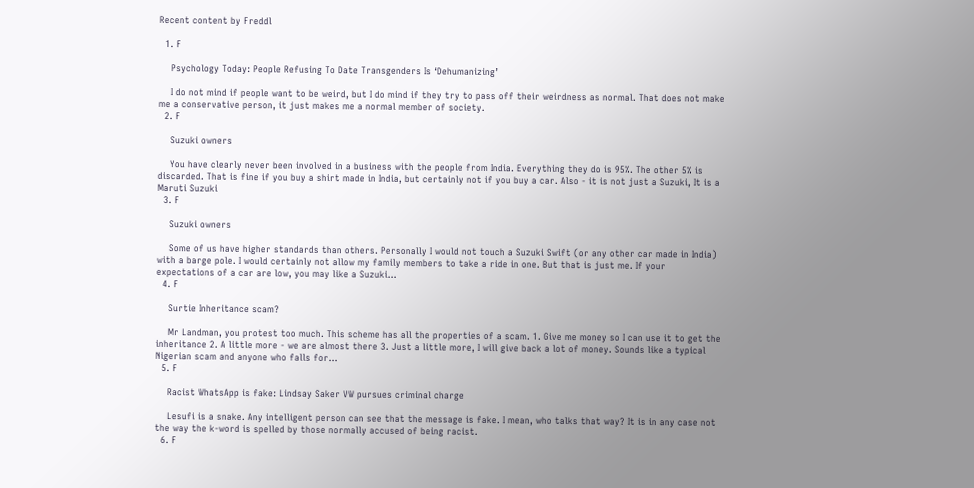Recent content by Freddl

  1. F

    Psychology Today: People Refusing To Date Transgenders Is ‘Dehumanizing’

    I do not mind if people want to be weird, but I do mind if they try to pass off their weirdness as normal. That does not make me a conservative person, it just makes me a normal member of society.
  2. F

    Suzuki owners

    You have clearly never been involved in a business with the people from India. Everything they do is 95%. The other 5% is discarded. That is fine if you buy a shirt made in India, but certainly not if you buy a car. Also - it is not just a Suzuki, It is a Maruti Suzuki
  3. F

    Suzuki owners

    Some of us have higher standards than others. Personally I would not touch a Suzuki Swift (or any other car made in India) with a barge pole. I would certainly not allow my family members to take a ride in one. But that is just me. If your expectations of a car are low, you may like a Suzuki...
  4. F

    Surtie Inheritance scam?

    Mr Landman, you protest too much. This scheme has all the properties of a scam. 1. Give me money so I can use it to get the inheritance 2. A little more - we are almost there 3. Just a little more, I will give back a lot of money. Sounds like a typical Nigerian scam and anyone who falls for...
  5. F

    Racist WhatsApp is fake: Lindsay Saker VW pursues criminal charge

    Lesufi is a snake. Any intelligent person can see that the message is fake. I mean, who talks that way? It is in any case not the way the k-word is spelled by those normally accused of being racist.
  6. F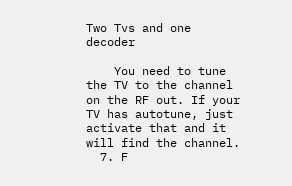Two Tvs and one decoder

    You need to tune the TV to the channel on the RF out. If your TV has autotune, just activate that and it will find the channel.
  7. F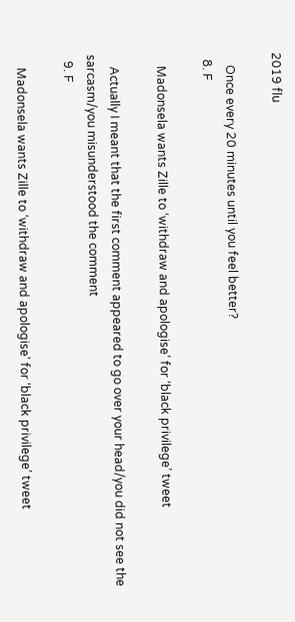2019 flu

    Once every 20 minutes until you feel better?
  8. F

    Madonsela wants Zille to ‘withdraw and apologise’ for ‘black privilege’ tweet

    Actually I meant that the first comment appeared to go over your head/you did not see the sarcasm/you misunderstood the comment
  9. F

    Madonsela wants Zille to ‘withdraw and apologise’ for ‘black privilege’ tweet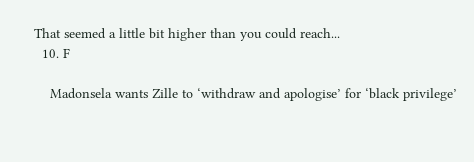That seemed a little bit higher than you could reach...
  10. F

    Madonsela wants Zille to ‘withdraw and apologise’ for ‘black privilege’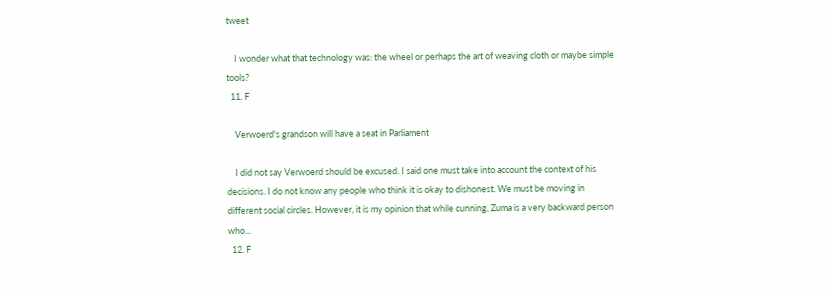tweet

    I wonder what that technology was: the wheel or perhaps the art of weaving cloth or maybe simple tools?
  11. F

    Verwoerd's grandson will have a seat in Parliament

    I did not say Verwoerd should be excused. I said one must take into account the context of his decisions. I do not know any people who think it is okay to dishonest. We must be moving in different social circles. However, it is my opinion that while cunning, Zuma is a very backward person who...
  12. F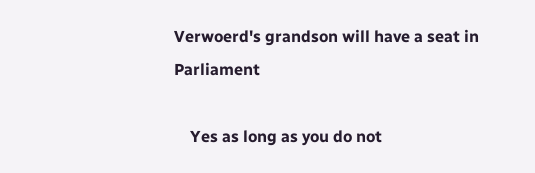Verwoerd's grandson will have a seat in Parliament

    Yes as long as you do not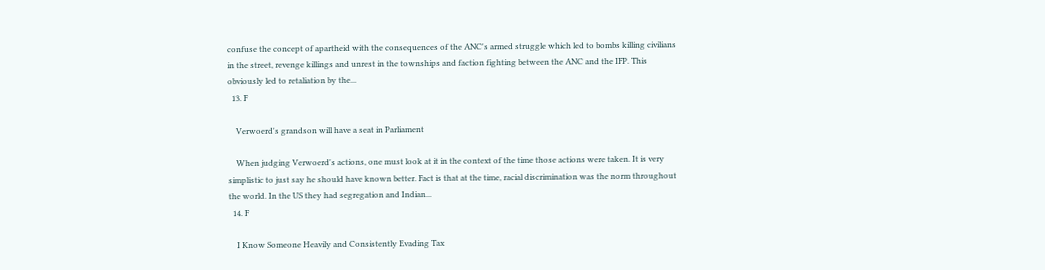confuse the concept of apartheid with the consequences of the ANC's armed struggle which led to bombs killing civilians in the street, revenge killings and unrest in the townships and faction fighting between the ANC and the IFP. This obviously led to retaliation by the...
  13. F

    Verwoerd's grandson will have a seat in Parliament

    When judging Verwoerd's actions, one must look at it in the context of the time those actions were taken. It is very simplistic to just say he should have known better. Fact is that at the time, racial discrimination was the norm throughout the world. In the US they had segregation and Indian...
  14. F

    I Know Someone Heavily and Consistently Evading Tax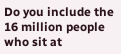Do you include the 16 million people who sit at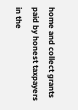home and collect grants paid by honest taxpayers in the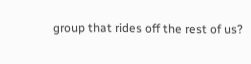group that rides off the rest of us?